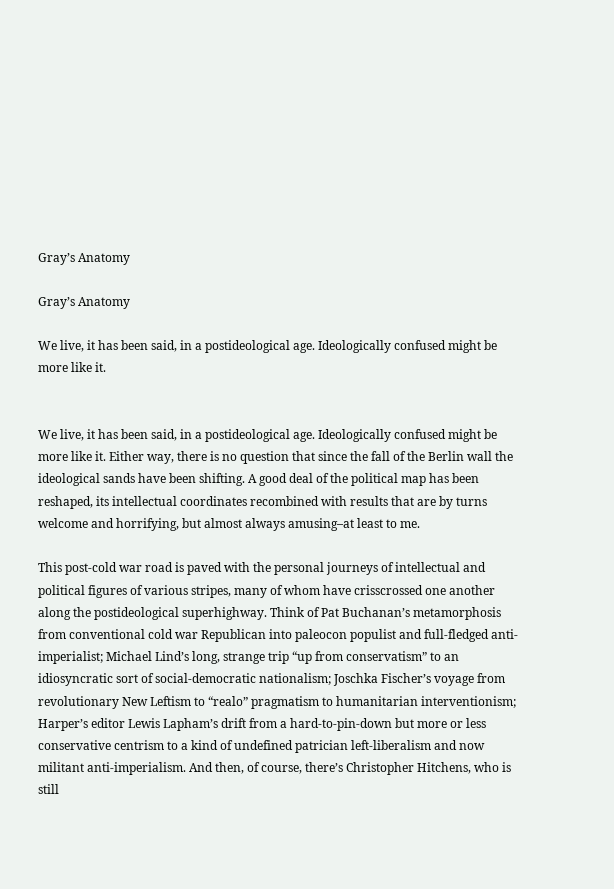Gray’s Anatomy

Gray’s Anatomy

We live, it has been said, in a postideological age. Ideologically confused might be more like it.


We live, it has been said, in a postideological age. Ideologically confused might be more like it. Either way, there is no question that since the fall of the Berlin wall the ideological sands have been shifting. A good deal of the political map has been reshaped, its intellectual coordinates recombined with results that are by turns welcome and horrifying, but almost always amusing–at least to me.

This post-cold war road is paved with the personal journeys of intellectual and political figures of various stripes, many of whom have crisscrossed one another along the postideological superhighway. Think of Pat Buchanan’s metamorphosis from conventional cold war Republican into paleocon populist and full-fledged anti-imperialist; Michael Lind’s long, strange trip “up from conservatism” to an idiosyncratic sort of social-democratic nationalism; Joschka Fischer’s voyage from revolutionary New Leftism to “realo” pragmatism to humanitarian interventionism; Harper’s editor Lewis Lapham’s drift from a hard-to-pin-down but more or less conservative centrism to a kind of undefined patrician left-liberalism and now militant anti-imperialism. And then, of course, there’s Christopher Hitchens, who is still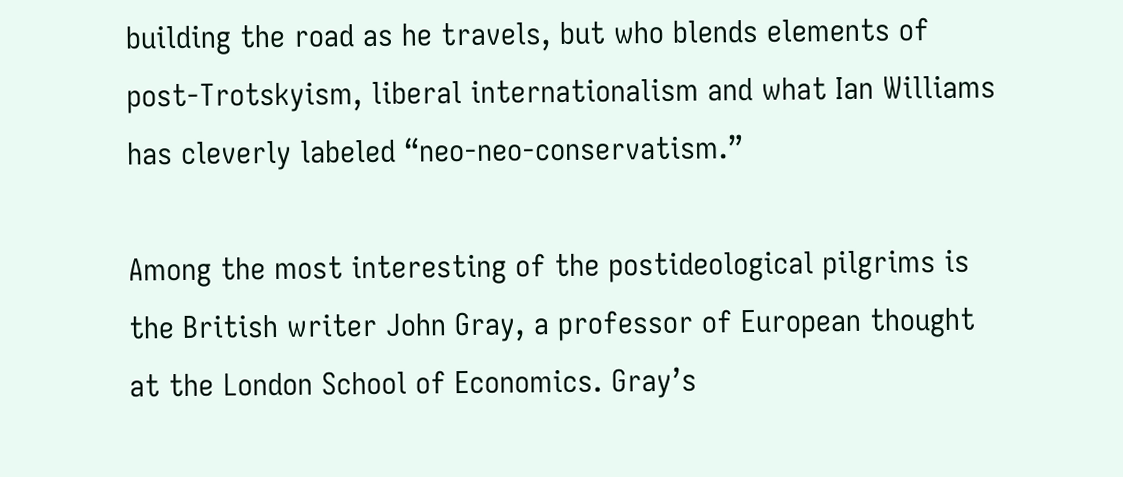building the road as he travels, but who blends elements of post-Trotskyism, liberal internationalism and what Ian Williams has cleverly labeled “neo-neo-conservatism.”

Among the most interesting of the postideological pilgrims is the British writer John Gray, a professor of European thought at the London School of Economics. Gray’s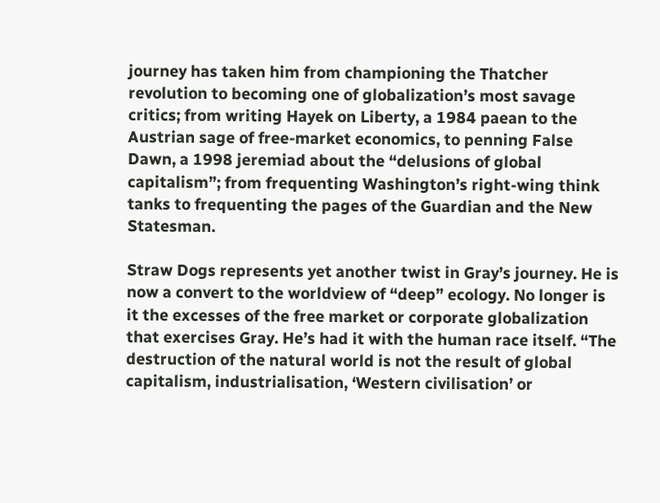journey has taken him from championing the Thatcher revolution to becoming one of globalization’s most savage critics; from writing Hayek on Liberty, a 1984 paean to the Austrian sage of free-market economics, to penning False Dawn, a 1998 jeremiad about the “delusions of global capitalism”; from frequenting Washington’s right-wing think tanks to frequenting the pages of the Guardian and the New Statesman.

Straw Dogs represents yet another twist in Gray’s journey. He is now a convert to the worldview of “deep” ecology. No longer is it the excesses of the free market or corporate globalization that exercises Gray. He’s had it with the human race itself. “The destruction of the natural world is not the result of global capitalism, industrialisation, ‘Western civilisation’ or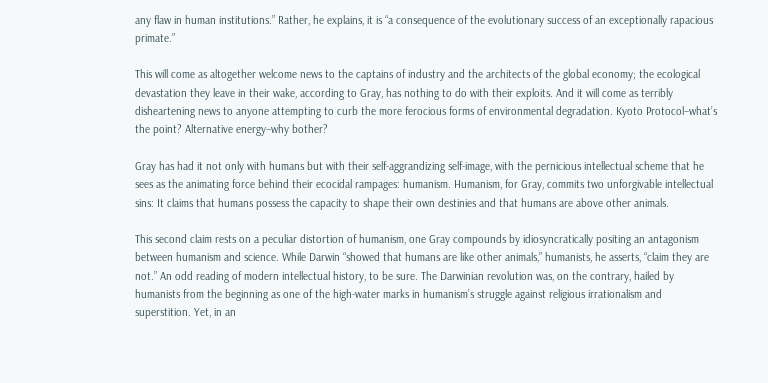any flaw in human institutions.” Rather, he explains, it is “a consequence of the evolutionary success of an exceptionally rapacious primate.”

This will come as altogether welcome news to the captains of industry and the architects of the global economy; the ecological devastation they leave in their wake, according to Gray, has nothing to do with their exploits. And it will come as terribly disheartening news to anyone attempting to curb the more ferocious forms of environmental degradation. Kyoto Protocol–what’s the point? Alternative energy–why bother?

Gray has had it not only with humans but with their self-aggrandizing self-image, with the pernicious intellectual scheme that he sees as the animating force behind their ecocidal rampages: humanism. Humanism, for Gray, commits two unforgivable intellectual sins: It claims that humans possess the capacity to shape their own destinies and that humans are above other animals.

This second claim rests on a peculiar distortion of humanism, one Gray compounds by idiosyncratically positing an antagonism between humanism and science. While Darwin “showed that humans are like other animals,” humanists, he asserts, “claim they are not.” An odd reading of modern intellectual history, to be sure. The Darwinian revolution was, on the contrary, hailed by humanists from the beginning as one of the high-water marks in humanism’s struggle against religious irrationalism and superstition. Yet, in an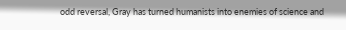odd reversal, Gray has turned humanists into enemies of science and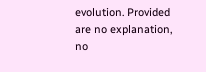evolution. Provided are no explanation, no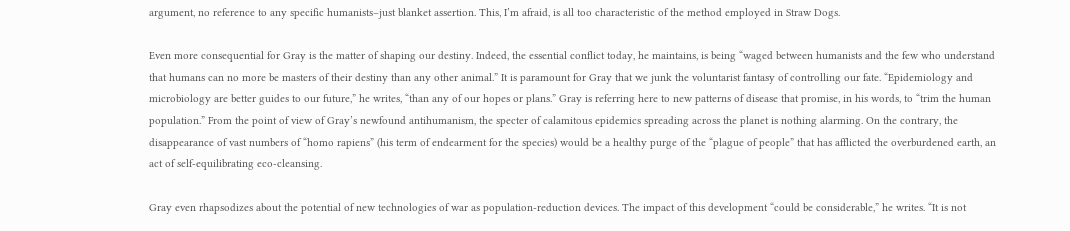argument, no reference to any specific humanists–just blanket assertion. This, I’m afraid, is all too characteristic of the method employed in Straw Dogs.

Even more consequential for Gray is the matter of shaping our destiny. Indeed, the essential conflict today, he maintains, is being “waged between humanists and the few who understand that humans can no more be masters of their destiny than any other animal.” It is paramount for Gray that we junk the voluntarist fantasy of controlling our fate. “Epidemiology and microbiology are better guides to our future,” he writes, “than any of our hopes or plans.” Gray is referring here to new patterns of disease that promise, in his words, to “trim the human population.” From the point of view of Gray’s newfound antihumanism, the specter of calamitous epidemics spreading across the planet is nothing alarming. On the contrary, the disappearance of vast numbers of “homo rapiens” (his term of endearment for the species) would be a healthy purge of the “plague of people” that has afflicted the overburdened earth, an act of self-equilibrating eco-cleansing.

Gray even rhapsodizes about the potential of new technologies of war as population-reduction devices. The impact of this development “could be considerable,” he writes. “It is not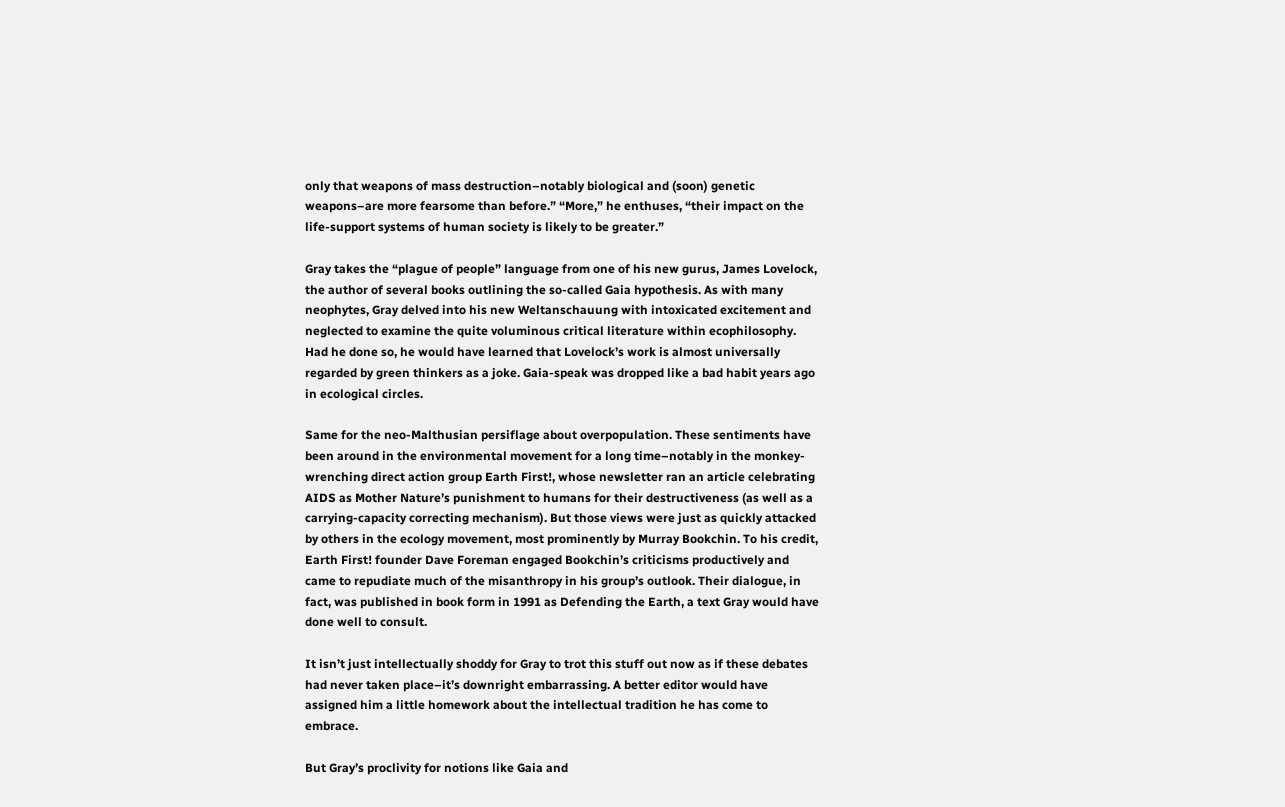only that weapons of mass destruction–notably biological and (soon) genetic weapons–are more fearsome than before.” “More,” he enthuses, “their impact on the life-support systems of human society is likely to be greater.”

Gray takes the “plague of people” language from one of his new gurus, James Lovelock, the author of several books outlining the so-called Gaia hypothesis. As with many neophytes, Gray delved into his new Weltanschauung with intoxicated excitement and neglected to examine the quite voluminous critical literature within ecophilosophy. Had he done so, he would have learned that Lovelock’s work is almost universally regarded by green thinkers as a joke. Gaia-speak was dropped like a bad habit years ago in ecological circles.

Same for the neo-Malthusian persiflage about overpopulation. These sentiments have been around in the environmental movement for a long time–notably in the monkey-wrenching direct action group Earth First!, whose newsletter ran an article celebrating AIDS as Mother Nature’s punishment to humans for their destructiveness (as well as a carrying-capacity correcting mechanism). But those views were just as quickly attacked by others in the ecology movement, most prominently by Murray Bookchin. To his credit, Earth First! founder Dave Foreman engaged Bookchin’s criticisms productively and came to repudiate much of the misanthropy in his group’s outlook. Their dialogue, in fact, was published in book form in 1991 as Defending the Earth, a text Gray would have done well to consult.

It isn’t just intellectually shoddy for Gray to trot this stuff out now as if these debates had never taken place–it’s downright embarrassing. A better editor would have assigned him a little homework about the intellectual tradition he has come to embrace.

But Gray’s proclivity for notions like Gaia and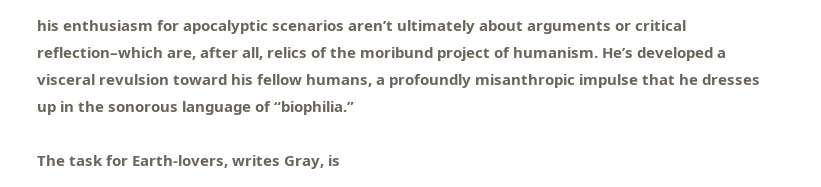his enthusiasm for apocalyptic scenarios aren’t ultimately about arguments or critical reflection–which are, after all, relics of the moribund project of humanism. He’s developed a visceral revulsion toward his fellow humans, a profoundly misanthropic impulse that he dresses up in the sonorous language of “biophilia.”

The task for Earth-lovers, writes Gray, is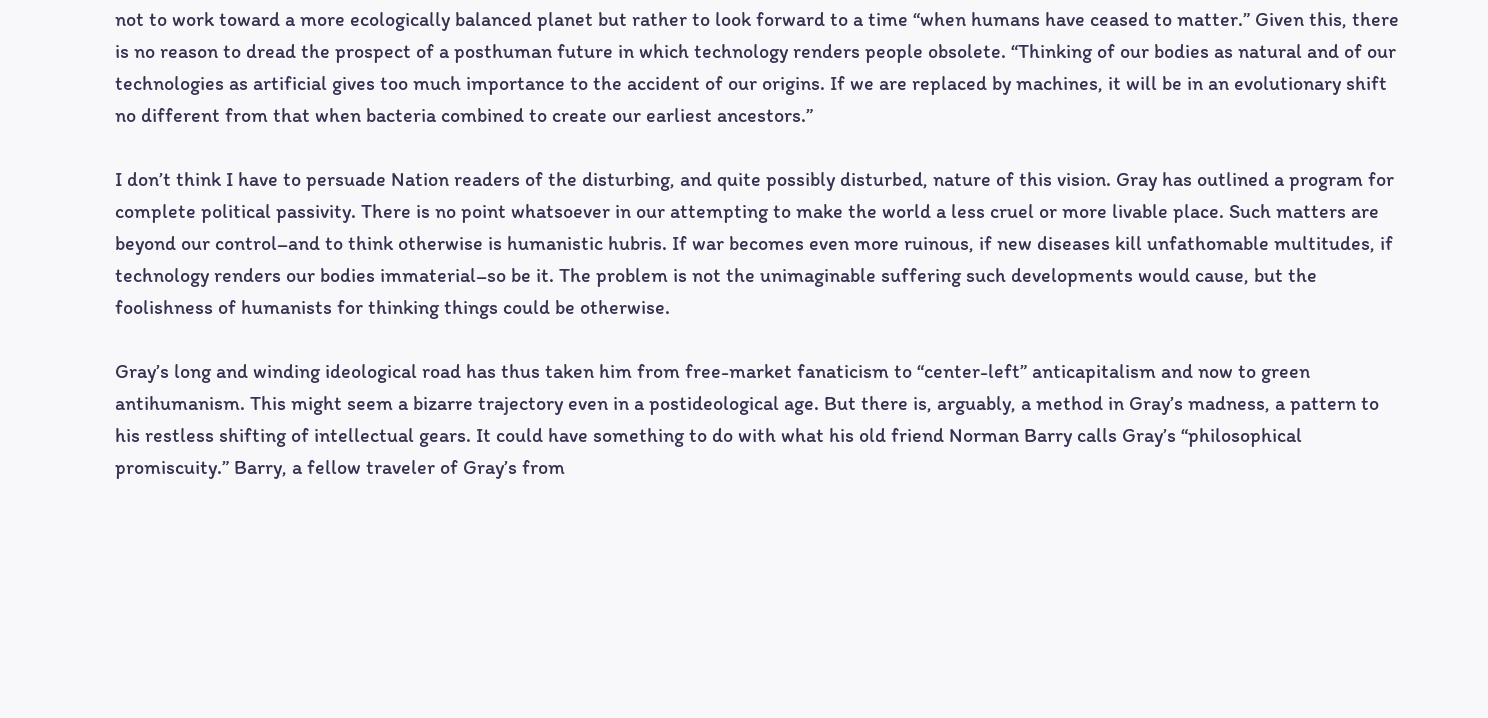not to work toward a more ecologically balanced planet but rather to look forward to a time “when humans have ceased to matter.” Given this, there is no reason to dread the prospect of a posthuman future in which technology renders people obsolete. “Thinking of our bodies as natural and of our technologies as artificial gives too much importance to the accident of our origins. If we are replaced by machines, it will be in an evolutionary shift no different from that when bacteria combined to create our earliest ancestors.”

I don’t think I have to persuade Nation readers of the disturbing, and quite possibly disturbed, nature of this vision. Gray has outlined a program for complete political passivity. There is no point whatsoever in our attempting to make the world a less cruel or more livable place. Such matters are beyond our control–and to think otherwise is humanistic hubris. If war becomes even more ruinous, if new diseases kill unfathomable multitudes, if technology renders our bodies immaterial–so be it. The problem is not the unimaginable suffering such developments would cause, but the foolishness of humanists for thinking things could be otherwise.

Gray’s long and winding ideological road has thus taken him from free-market fanaticism to “center-left” anticapitalism and now to green antihumanism. This might seem a bizarre trajectory even in a postideological age. But there is, arguably, a method in Gray’s madness, a pattern to his restless shifting of intellectual gears. It could have something to do with what his old friend Norman Barry calls Gray’s “philosophical promiscuity.” Barry, a fellow traveler of Gray’s from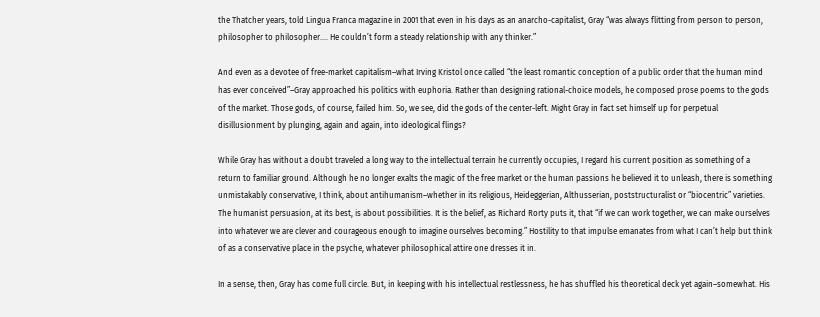the Thatcher years, told Lingua Franca magazine in 2001 that even in his days as an anarcho-capitalist, Gray “was always flitting from person to person, philosopher to philosopher…. He couldn’t form a steady relationship with any thinker.”

And even as a devotee of free-market capitalism–what Irving Kristol once called “the least romantic conception of a public order that the human mind has ever conceived”–Gray approached his politics with euphoria. Rather than designing rational-choice models, he composed prose poems to the gods of the market. Those gods, of course, failed him. So, we see, did the gods of the center-left. Might Gray in fact set himself up for perpetual disillusionment by plunging, again and again, into ideological flings?

While Gray has without a doubt traveled a long way to the intellectual terrain he currently occupies, I regard his current position as something of a return to familiar ground. Although he no longer exalts the magic of the free market or the human passions he believed it to unleash, there is something unmistakably conservative, I think, about antihumanism–whether in its religious, Heideggerian, Althusserian, poststructuralist or “biocentric” varieties. The humanist persuasion, at its best, is about possibilities. It is the belief, as Richard Rorty puts it, that “if we can work together, we can make ourselves into whatever we are clever and courageous enough to imagine ourselves becoming.” Hostility to that impulse emanates from what I can’t help but think of as a conservative place in the psyche, whatever philosophical attire one dresses it in.

In a sense, then, Gray has come full circle. But, in keeping with his intellectual restlessness, he has shuffled his theoretical deck yet again–somewhat. His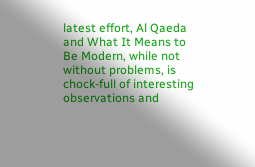latest effort, Al Qaeda and What It Means to Be Modern, while not without problems, is chock-full of interesting observations and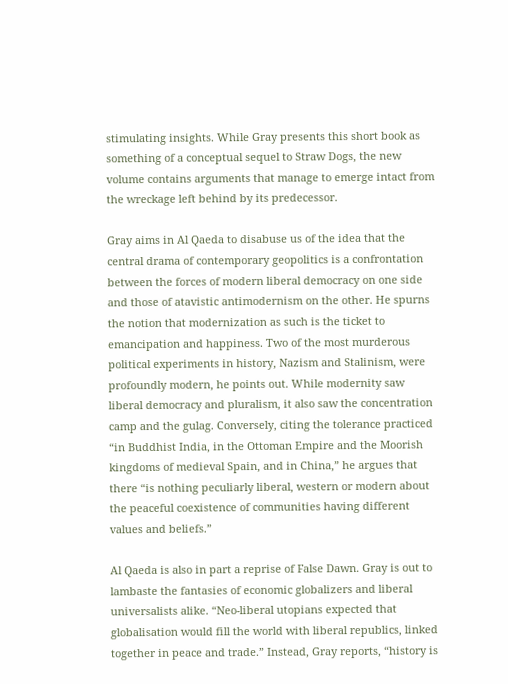stimulating insights. While Gray presents this short book as something of a conceptual sequel to Straw Dogs, the new volume contains arguments that manage to emerge intact from the wreckage left behind by its predecessor.

Gray aims in Al Qaeda to disabuse us of the idea that the central drama of contemporary geopolitics is a confrontation between the forces of modern liberal democracy on one side and those of atavistic antimodernism on the other. He spurns the notion that modernization as such is the ticket to emancipation and happiness. Two of the most murderous political experiments in history, Nazism and Stalinism, were profoundly modern, he points out. While modernity saw liberal democracy and pluralism, it also saw the concentration camp and the gulag. Conversely, citing the tolerance practiced “in Buddhist India, in the Ottoman Empire and the Moorish kingdoms of medieval Spain, and in China,” he argues that there “is nothing peculiarly liberal, western or modern about the peaceful coexistence of communities having different values and beliefs.”

Al Qaeda is also in part a reprise of False Dawn. Gray is out to lambaste the fantasies of economic globalizers and liberal universalists alike. “Neo-liberal utopians expected that globalisation would fill the world with liberal republics, linked together in peace and trade.” Instead, Gray reports, “history is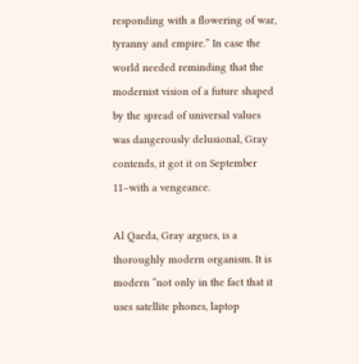responding with a flowering of war, tyranny and empire.” In case the world needed reminding that the modernist vision of a future shaped by the spread of universal values was dangerously delusional, Gray contends, it got it on September 11–with a vengeance.

Al Qaeda, Gray argues, is a thoroughly modern organism. It is modern “not only in the fact that it uses satellite phones, laptop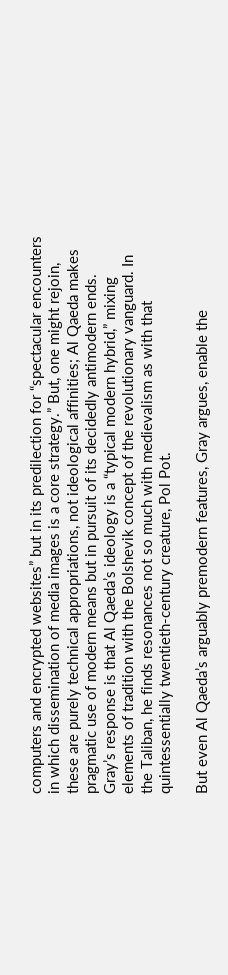computers and encrypted websites” but in its predilection for “spectacular encounters in which dissemination of media images is a core strategy.” But, one might rejoin, these are purely technical appropriations, not ideological affinities; Al Qaeda makes pragmatic use of modern means but in pursuit of its decidedly antimodern ends. Gray’s response is that Al Qaeda’s ideology is a “typical modern hybrid,” mixing elements of tradition with the Bolshevik concept of the revolutionary vanguard. In the Taliban, he finds resonances not so much with medievalism as with that quintessentially twentieth-century creature, Pol Pot.

But even Al Qaeda’s arguably premodern features, Gray argues, enable the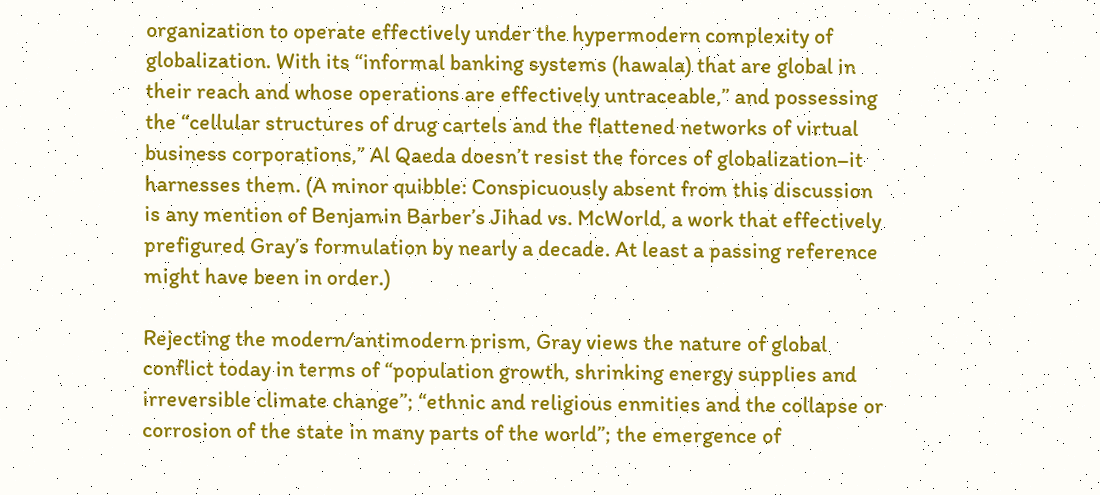organization to operate effectively under the hypermodern complexity of globalization. With its “informal banking systems (hawala) that are global in their reach and whose operations are effectively untraceable,” and possessing the “cellular structures of drug cartels and the flattened networks of virtual business corporations,” Al Qaeda doesn’t resist the forces of globalization–it harnesses them. (A minor quibble: Conspicuously absent from this discussion is any mention of Benjamin Barber’s Jihad vs. McWorld, a work that effectively prefigured Gray’s formulation by nearly a decade. At least a passing reference might have been in order.)

Rejecting the modern/antimodern prism, Gray views the nature of global conflict today in terms of “population growth, shrinking energy supplies and irreversible climate change”; “ethnic and religious enmities and the collapse or corrosion of the state in many parts of the world”; the emergence of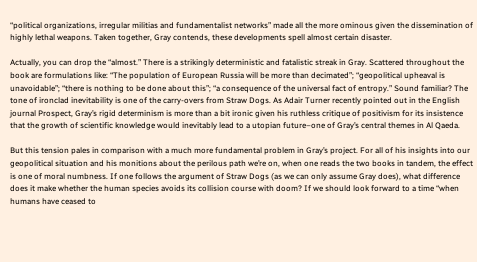“political organizations, irregular militias and fundamentalist networks” made all the more ominous given the dissemination of highly lethal weapons. Taken together, Gray contends, these developments spell almost certain disaster.

Actually, you can drop the “almost.” There is a strikingly deterministic and fatalistic streak in Gray. Scattered throughout the book are formulations like: “The population of European Russia will be more than decimated”; “geopolitical upheaval is unavoidable”; “there is nothing to be done about this”; “a consequence of the universal fact of entropy.” Sound familiar? The tone of ironclad inevitability is one of the carry-overs from Straw Dogs. As Adair Turner recently pointed out in the English journal Prospect, Gray’s rigid determinism is more than a bit ironic given his ruthless critique of positivism for its insistence that the growth of scientific knowledge would inevitably lead to a utopian future–one of Gray’s central themes in Al Qaeda.

But this tension pales in comparison with a much more fundamental problem in Gray’s project. For all of his insights into our geopolitical situation and his monitions about the perilous path we’re on, when one reads the two books in tandem, the effect is one of moral numbness. If one follows the argument of Straw Dogs (as we can only assume Gray does), what difference does it make whether the human species avoids its collision course with doom? If we should look forward to a time “when humans have ceased to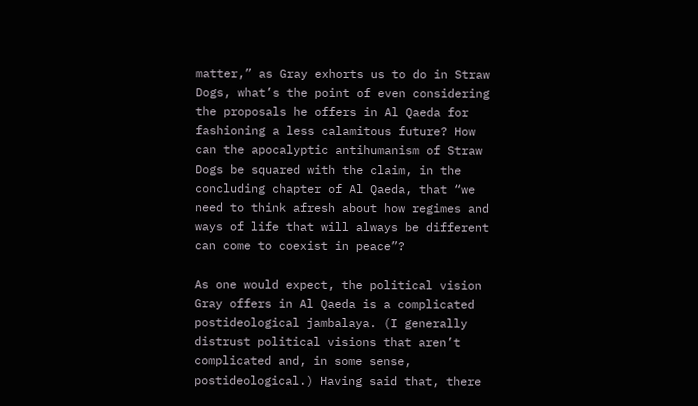matter,” as Gray exhorts us to do in Straw Dogs, what’s the point of even considering the proposals he offers in Al Qaeda for fashioning a less calamitous future? How can the apocalyptic antihumanism of Straw Dogs be squared with the claim, in the concluding chapter of Al Qaeda, that “we need to think afresh about how regimes and ways of life that will always be different can come to coexist in peace”?

As one would expect, the political vision Gray offers in Al Qaeda is a complicated postideological jambalaya. (I generally distrust political visions that aren’t complicated and, in some sense, postideological.) Having said that, there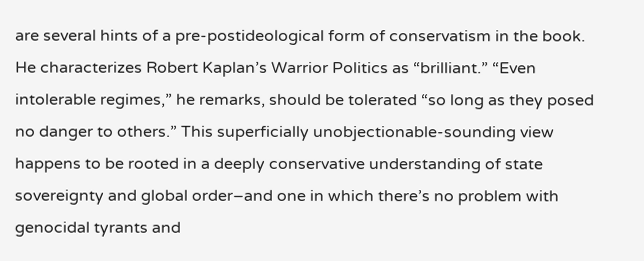are several hints of a pre-postideological form of conservatism in the book. He characterizes Robert Kaplan’s Warrior Politics as “brilliant.” “Even intolerable regimes,” he remarks, should be tolerated “so long as they posed no danger to others.” This superficially unobjectionable-sounding view happens to be rooted in a deeply conservative understanding of state sovereignty and global order–and one in which there’s no problem with genocidal tyrants and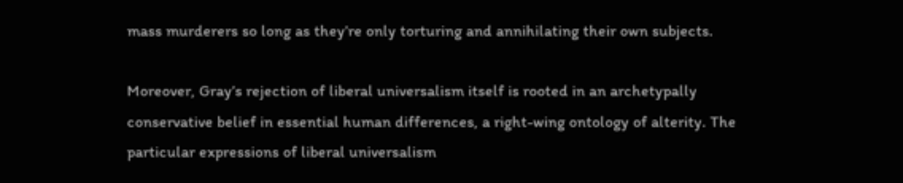mass murderers so long as they’re only torturing and annihilating their own subjects.

Moreover, Gray’s rejection of liberal universalism itself is rooted in an archetypally conservative belief in essential human differences, a right-wing ontology of alterity. The particular expressions of liberal universalism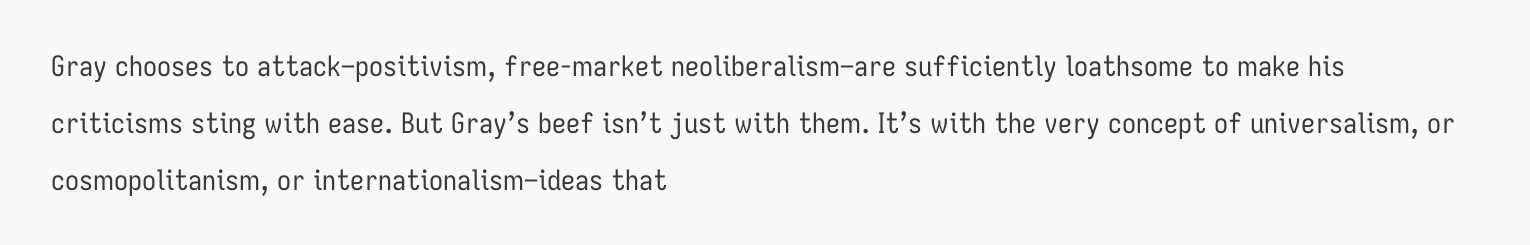Gray chooses to attack–positivism, free-market neoliberalism–are sufficiently loathsome to make his criticisms sting with ease. But Gray’s beef isn’t just with them. It’s with the very concept of universalism, or cosmopolitanism, or internationalism–ideas that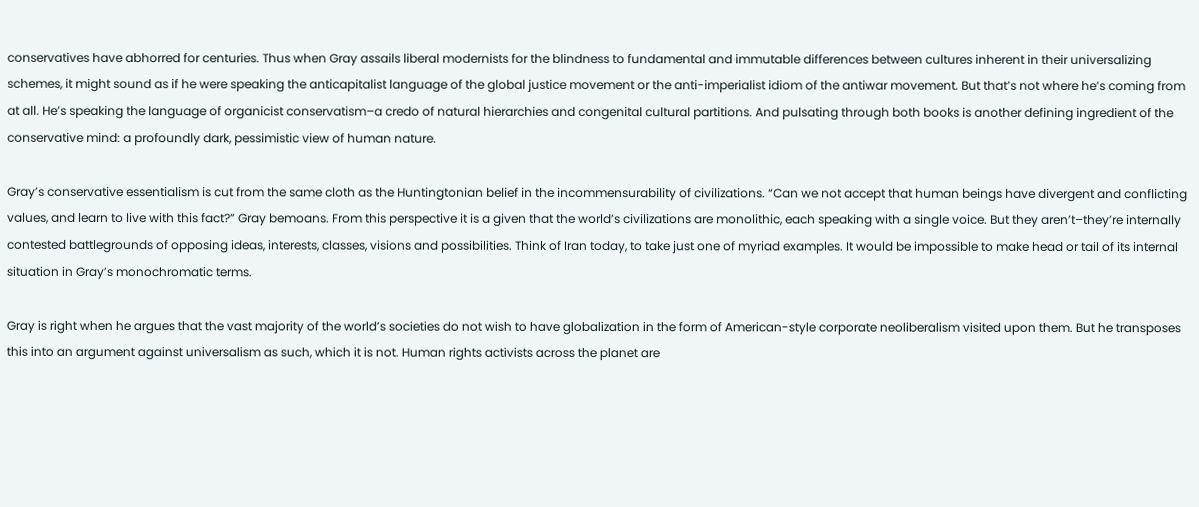conservatives have abhorred for centuries. Thus when Gray assails liberal modernists for the blindness to fundamental and immutable differences between cultures inherent in their universalizing schemes, it might sound as if he were speaking the anticapitalist language of the global justice movement or the anti-imperialist idiom of the antiwar movement. But that’s not where he’s coming from at all. He’s speaking the language of organicist conservatism–a credo of natural hierarchies and congenital cultural partitions. And pulsating through both books is another defining ingredient of the conservative mind: a profoundly dark, pessimistic view of human nature.

Gray’s conservative essentialism is cut from the same cloth as the Huntingtonian belief in the incommensurability of civilizations. “Can we not accept that human beings have divergent and conflicting values, and learn to live with this fact?” Gray bemoans. From this perspective it is a given that the world’s civilizations are monolithic, each speaking with a single voice. But they aren’t–they’re internally contested battlegrounds of opposing ideas, interests, classes, visions and possibilities. Think of Iran today, to take just one of myriad examples. It would be impossible to make head or tail of its internal situation in Gray’s monochromatic terms.

Gray is right when he argues that the vast majority of the world’s societies do not wish to have globalization in the form of American-style corporate neoliberalism visited upon them. But he transposes this into an argument against universalism as such, which it is not. Human rights activists across the planet are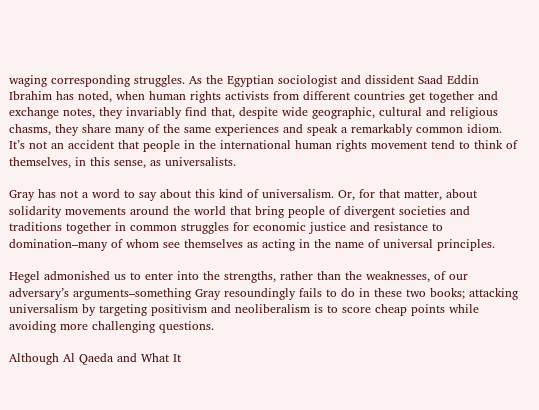waging corresponding struggles. As the Egyptian sociologist and dissident Saad Eddin Ibrahim has noted, when human rights activists from different countries get together and exchange notes, they invariably find that, despite wide geographic, cultural and religious chasms, they share many of the same experiences and speak a remarkably common idiom. It’s not an accident that people in the international human rights movement tend to think of themselves, in this sense, as universalists.

Gray has not a word to say about this kind of universalism. Or, for that matter, about solidarity movements around the world that bring people of divergent societies and traditions together in common struggles for economic justice and resistance to domination–many of whom see themselves as acting in the name of universal principles.

Hegel admonished us to enter into the strengths, rather than the weaknesses, of our adversary’s arguments–something Gray resoundingly fails to do in these two books; attacking universalism by targeting positivism and neoliberalism is to score cheap points while avoiding more challenging questions.

Although Al Qaeda and What It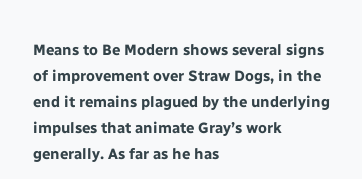Means to Be Modern shows several signs of improvement over Straw Dogs, in the end it remains plagued by the underlying impulses that animate Gray’s work generally. As far as he has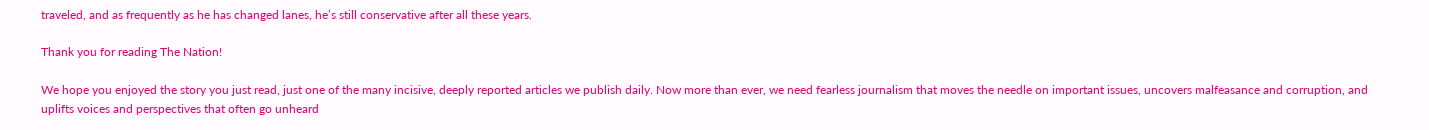traveled, and as frequently as he has changed lanes, he’s still conservative after all these years.

Thank you for reading The Nation!

We hope you enjoyed the story you just read, just one of the many incisive, deeply reported articles we publish daily. Now more than ever, we need fearless journalism that moves the needle on important issues, uncovers malfeasance and corruption, and uplifts voices and perspectives that often go unheard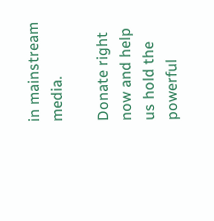in mainstream media.

Donate right now and help us hold the powerful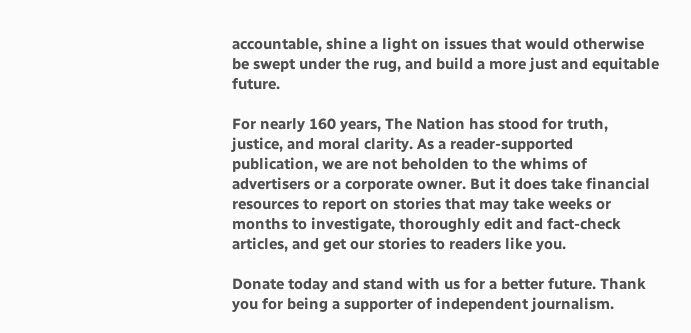accountable, shine a light on issues that would otherwise be swept under the rug, and build a more just and equitable future.

For nearly 160 years, The Nation has stood for truth, justice, and moral clarity. As a reader-supported publication, we are not beholden to the whims of advertisers or a corporate owner. But it does take financial resources to report on stories that may take weeks or months to investigate, thoroughly edit and fact-check articles, and get our stories to readers like you.

Donate today and stand with us for a better future. Thank you for being a supporter of independent journalism.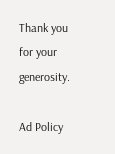Thank you for your generosity.

Ad Policy